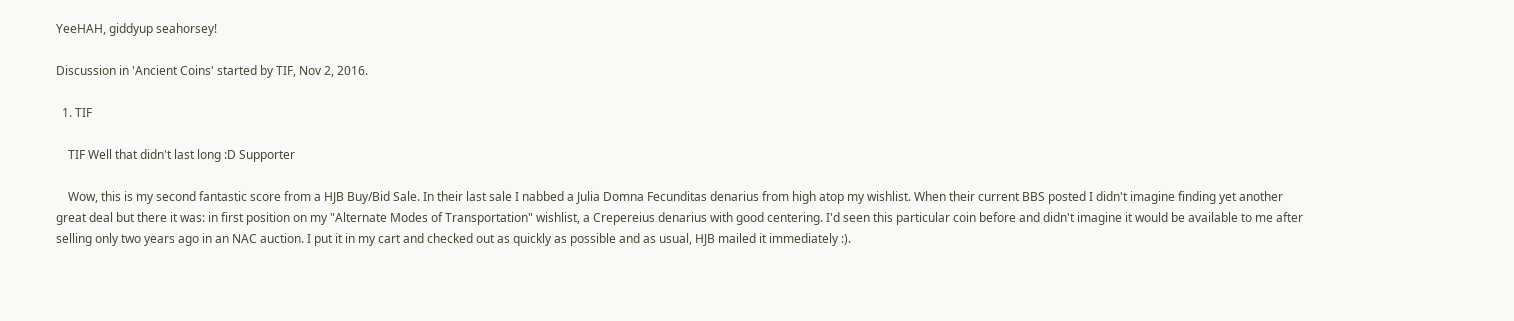YeeHAH, giddyup seahorsey!

Discussion in 'Ancient Coins' started by TIF, Nov 2, 2016.

  1. TIF

    TIF Well that didn't last long :D Supporter

    Wow, this is my second fantastic score from a HJB Buy/Bid Sale. In their last sale I nabbed a Julia Domna Fecunditas denarius from high atop my wishlist. When their current BBS posted I didn't imagine finding yet another great deal but there it was: in first position on my "Alternate Modes of Transportation" wishlist, a Crepereius denarius with good centering. I'd seen this particular coin before and didn't imagine it would be available to me after selling only two years ago in an NAC auction. I put it in my cart and checked out as quickly as possible and as usual, HJB mailed it immediately :).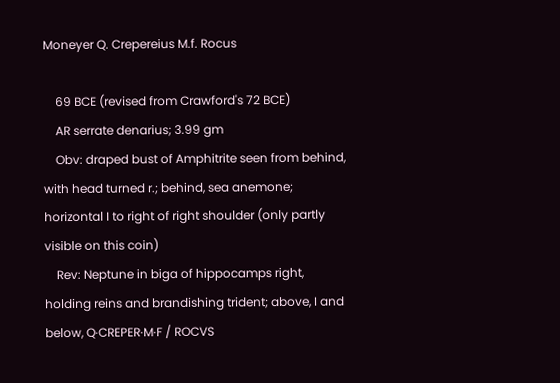Moneyer Q. Crepereius M.f. Rocus

    69 BCE (revised from Crawford's 72 BCE)
    AR serrate denarius; 3.99 gm
    Obv: draped bust of Amphitrite seen from behind, with head turned r.; behind, sea anemone; horizontal I to right of right shoulder (only partly visible on this coin)
    Rev: Neptune in biga of hippocamps right, holding reins and brandishing trident; above, I and below, Q·CREPER·M·F / ROCVS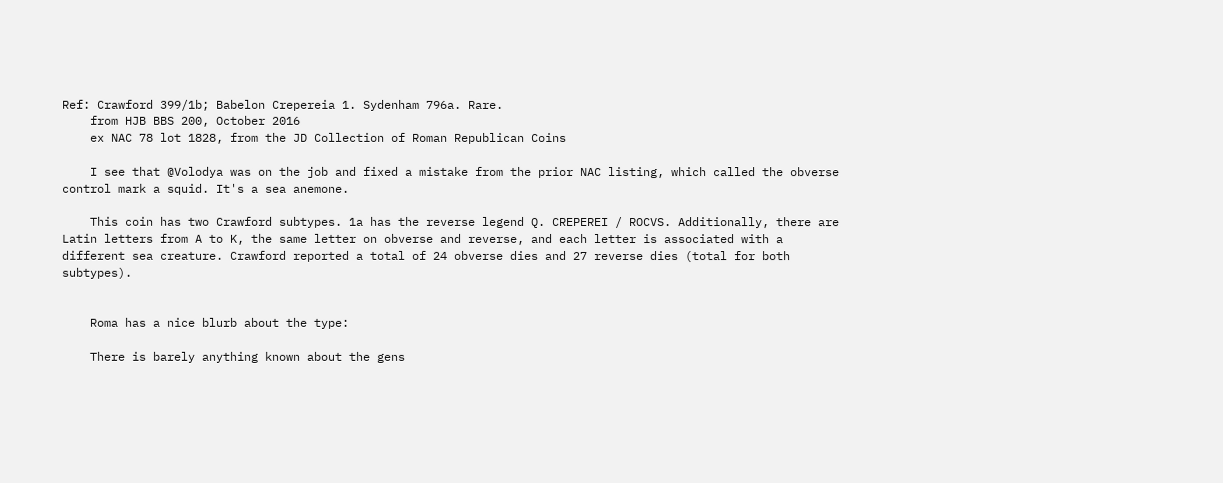Ref: Crawford 399/1b; Babelon Crepereia 1. Sydenham 796a. Rare.
    from HJB BBS 200, October 2016
    ex NAC 78 lot 1828, from the JD Collection of Roman Republican Coins

    I see that @Volodya was on the job and fixed a mistake from the prior NAC listing, which called the obverse control mark a squid. It's a sea anemone.

    This coin has two Crawford subtypes. 1a has the reverse legend Q. CREPEREI / ROCVS. Additionally, there are Latin letters from A to K, the same letter on obverse and reverse, and each letter is associated with a different sea creature. Crawford reported a total of 24 obverse dies and 27 reverse dies (total for both subtypes).


    Roma has a nice blurb about the type:

    There is barely anything known about the gens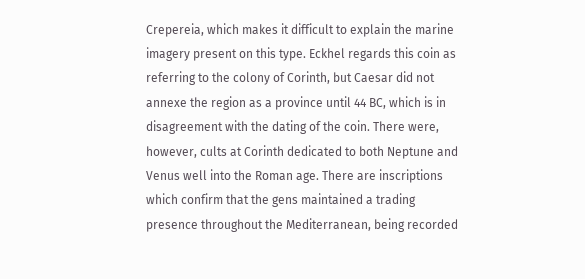Crepereia, which makes it difficult to explain the marine imagery present on this type. Eckhel regards this coin as referring to the colony of Corinth, but Caesar did not annexe the region as a province until 44 BC, which is in disagreement with the dating of the coin. There were, however, cults at Corinth dedicated to both Neptune and Venus well into the Roman age. There are inscriptions which confirm that the gens maintained a trading presence throughout the Mediterranean, being recorded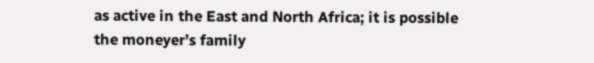as active in the East and North Africa; it is possible the moneyer’s family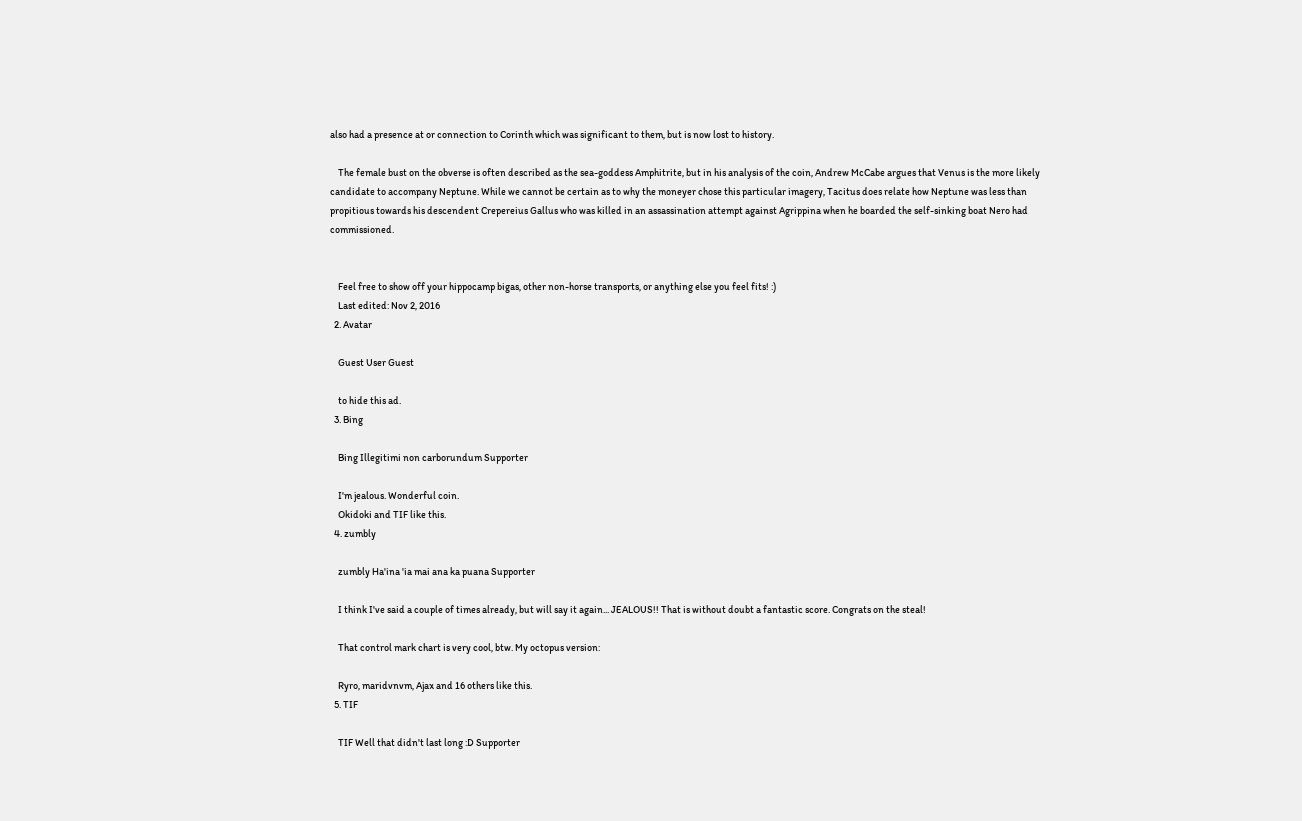also had a presence at or connection to Corinth which was significant to them, but is now lost to history.

    The female bust on the obverse is often described as the sea-goddess Amphitrite, but in his analysis of the coin, Andrew McCabe argues that Venus is the more likely candidate to accompany Neptune. While we cannot be certain as to why the moneyer chose this particular imagery, Tacitus does relate how Neptune was less than propitious towards his descendent Crepereius Gallus who was killed in an assassination attempt against Agrippina when he boarded the self-sinking boat Nero had commissioned.


    Feel free to show off your hippocamp bigas, other non-horse transports, or anything else you feel fits! :)
    Last edited: Nov 2, 2016
  2. Avatar

    Guest User Guest

    to hide this ad.
  3. Bing

    Bing Illegitimi non carborundum Supporter

    I'm jealous. Wonderful coin.
    Okidoki and TIF like this.
  4. zumbly

    zumbly Ha'ina 'ia mai ana ka puana Supporter

    I think I've said a couple of times already, but will say it again... JEALOUS!! That is without doubt a fantastic score. Congrats on the steal!

    That control mark chart is very cool, btw. My octopus version:

    Ryro, maridvnvm, Ajax and 16 others like this.
  5. TIF

    TIF Well that didn't last long :D Supporter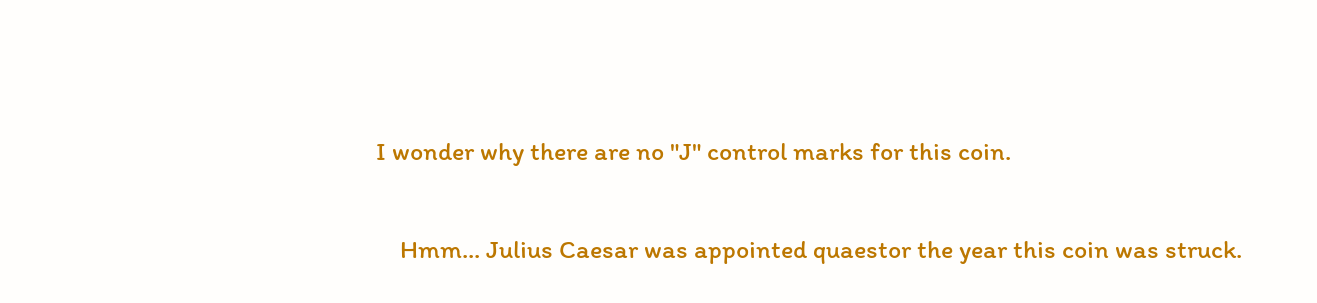I wonder why there are no "J" control marks for this coin.

    Hmm... Julius Caesar was appointed quaestor the year this coin was struck.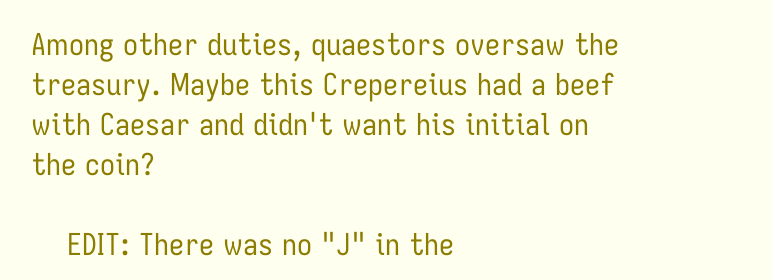Among other duties, quaestors oversaw the treasury. Maybe this Crepereius had a beef with Caesar and didn't want his initial on the coin?

    EDIT: There was no "J" in the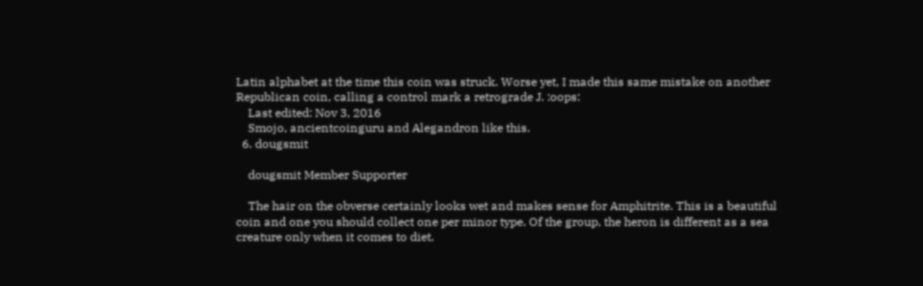Latin alphabet at the time this coin was struck. Worse yet, I made this same mistake on another Republican coin, calling a control mark a retrograde J. :oops:
    Last edited: Nov 3, 2016
    Smojo, ancientcoinguru and Alegandron like this.
  6. dougsmit

    dougsmit Member Supporter

    The hair on the obverse certainly looks wet and makes sense for Amphitrite. This is a beautiful coin and one you should collect one per minor type. Of the group, the heron is different as a sea creature only when it comes to diet.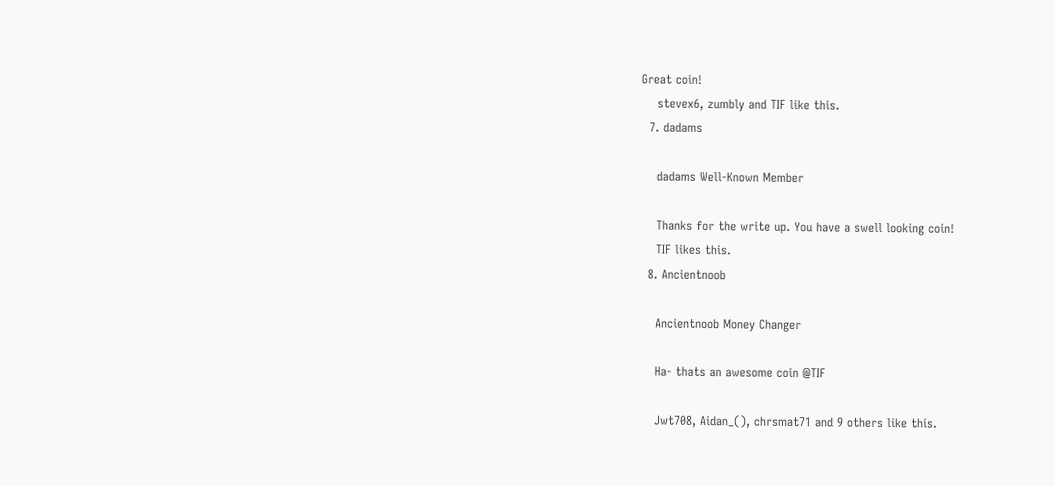Great coin!
    stevex6, zumbly and TIF like this.
  7. dadams

    dadams Well-Known Member

    Thanks for the write up. You have a swell looking coin!
    TIF likes this.
  8. Ancientnoob

    Ancientnoob Money Changer

    Ha- thats an awesome coin @TIF

    Jwt708, Aidan_(), chrsmat71 and 9 others like this.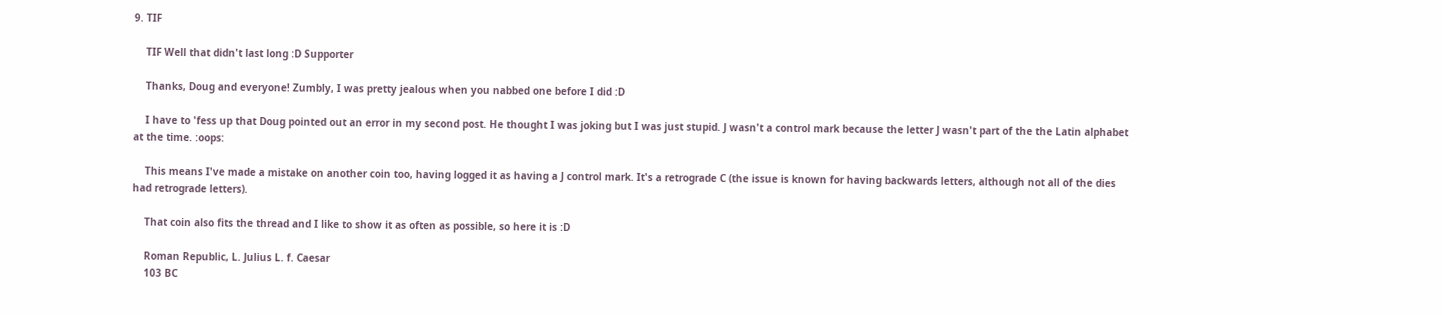9. TIF

    TIF Well that didn't last long :D Supporter

    Thanks, Doug and everyone! Zumbly, I was pretty jealous when you nabbed one before I did :D

    I have to 'fess up that Doug pointed out an error in my second post. He thought I was joking but I was just stupid. J wasn't a control mark because the letter J wasn't part of the the Latin alphabet at the time. :oops:

    This means I've made a mistake on another coin too, having logged it as having a J control mark. It's a retrograde C (the issue is known for having backwards letters, although not all of the dies had retrograde letters).

    That coin also fits the thread and I like to show it as often as possible, so here it is :D

    Roman Republic, L. Julius L. f. Caesar
    103 BC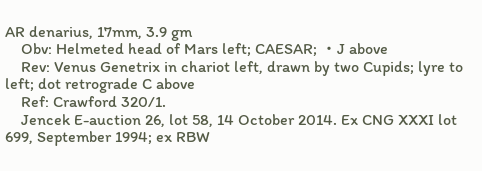AR denarius, 17mm, 3.9 gm
    Obv: Helmeted head of Mars left; CAESAR; ・J above
    Rev: Venus Genetrix in chariot left, drawn by two Cupids; lyre to left; dot retrograde C above
    Ref: Crawford 320/1.
    Jencek E-auction 26, lot 58, 14 October 2014. Ex CNG XXXI lot 699, September 1994; ex RBW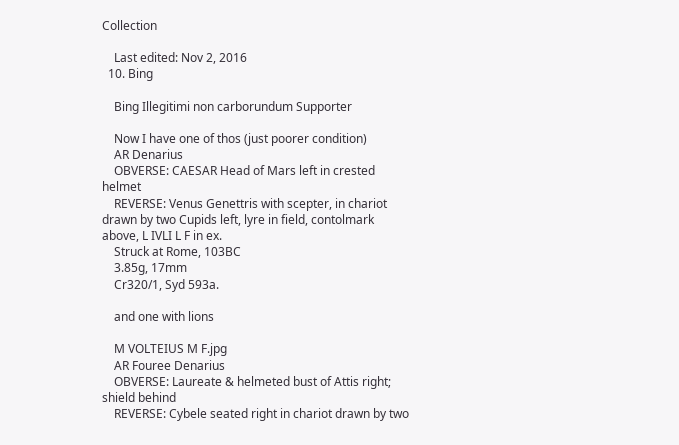Collection

    Last edited: Nov 2, 2016
  10. Bing

    Bing Illegitimi non carborundum Supporter

    Now I have one of thos (just poorer condition)
    AR Denarius
    OBVERSE: CAESAR Head of Mars left in crested helmet
    REVERSE: Venus Genettris with scepter, in chariot drawn by two Cupids left, lyre in field, contolmark above, L IVLI L F in ex.
    Struck at Rome, 103BC
    3.85g, 17mm
    Cr320/1, Syd 593a.

    and one with lions

    M VOLTEIUS M F.jpg
    AR Fouree Denarius
    OBVERSE: Laureate & helmeted bust of Attis right; shield behind
    REVERSE: Cybele seated right in chariot drawn by two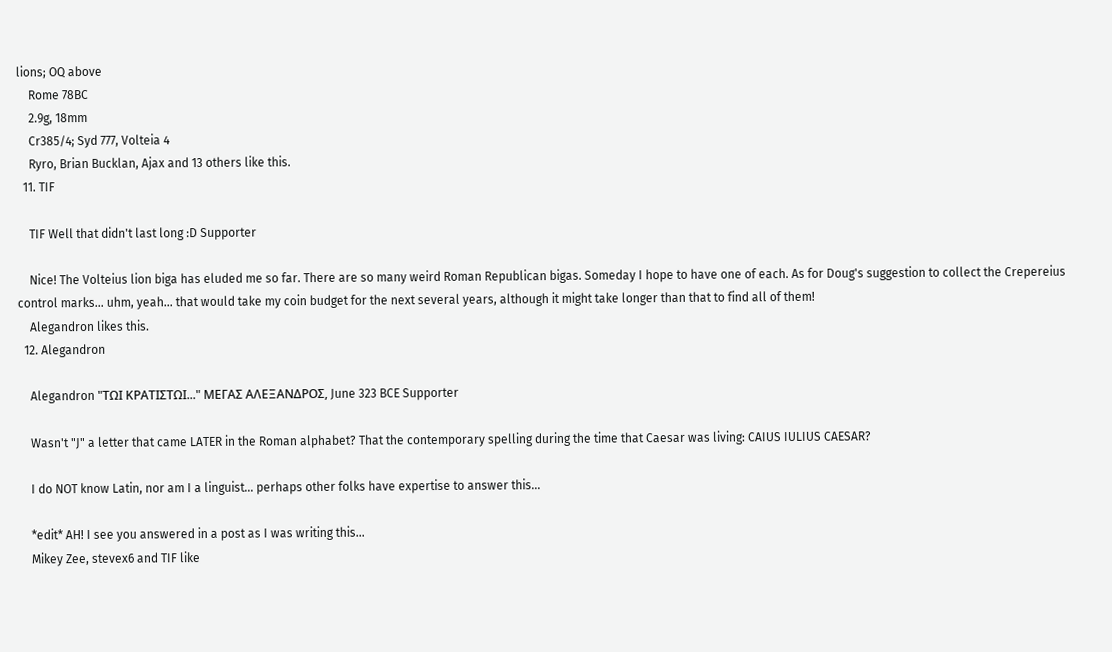lions; OQ above
    Rome 78BC
    2.9g, 18mm
    Cr385/4; Syd 777, Volteia 4
    Ryro, Brian Bucklan, Ajax and 13 others like this.
  11. TIF

    TIF Well that didn't last long :D Supporter

    Nice! The Volteius lion biga has eluded me so far. There are so many weird Roman Republican bigas. Someday I hope to have one of each. As for Doug's suggestion to collect the Crepereius control marks... uhm, yeah... that would take my coin budget for the next several years, although it might take longer than that to find all of them!
    Alegandron likes this.
  12. Alegandron

    Alegandron "ΤΩΙ ΚΡΑΤΙΣΤΩΙ..." ΜΕΓΑΣ ΑΛΕΞΑΝΔΡΟΣ, June 323 BCE Supporter

    Wasn't "J" a letter that came LATER in the Roman alphabet? That the contemporary spelling during the time that Caesar was living: CAIUS IULIUS CAESAR?

    I do NOT know Latin, nor am I a linguist... perhaps other folks have expertise to answer this...

    *edit* AH! I see you answered in a post as I was writing this...
    Mikey Zee, stevex6 and TIF like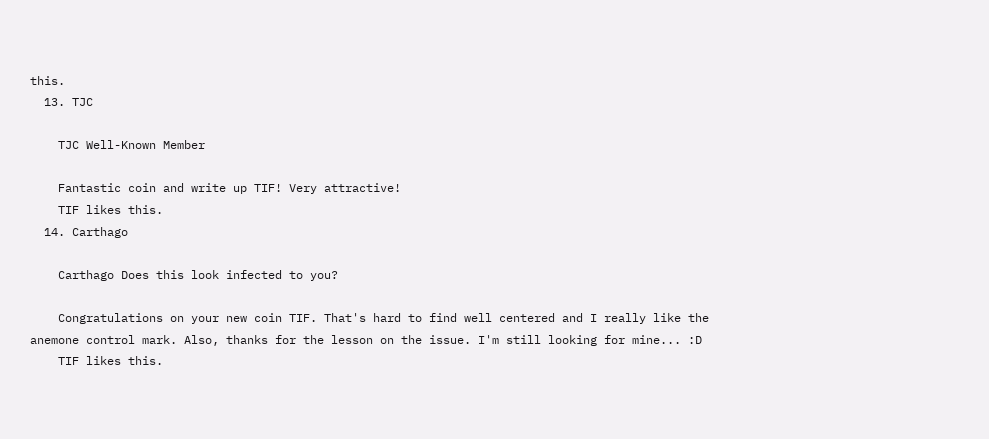this.
  13. TJC

    TJC Well-Known Member

    Fantastic coin and write up TIF! Very attractive!
    TIF likes this.
  14. Carthago

    Carthago Does this look infected to you?

    Congratulations on your new coin TIF. That's hard to find well centered and I really like the anemone control mark. Also, thanks for the lesson on the issue. I'm still looking for mine... :D
    TIF likes this.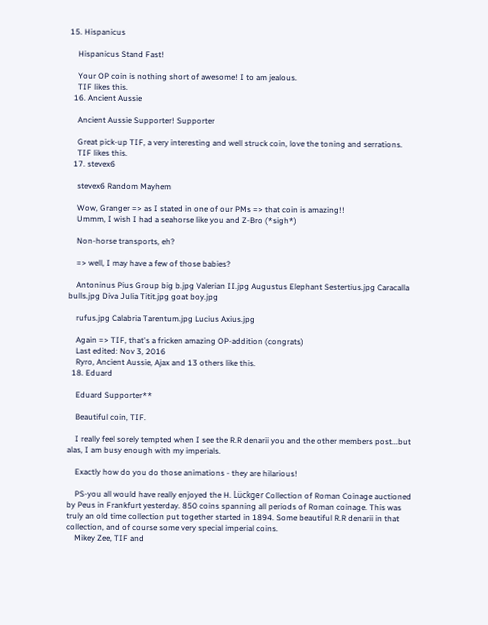15. Hispanicus

    Hispanicus Stand Fast!

    Your OP coin is nothing short of awesome! I to am jealous.
    TIF likes this.
  16. Ancient Aussie

    Ancient Aussie Supporter! Supporter

    Great pick-up TIF, a very interesting and well struck coin, love the toning and serrations.
    TIF likes this.
  17. stevex6

    stevex6 Random Mayhem

    Wow, Granger => as I stated in one of our PMs => that coin is amazing!!
    Ummm, I wish I had a seahorse like you and Z-Bro (*sigh*)

    Non-horse transports, eh?

    => well, I may have a few of those babies?

    Antoninus Pius Group big b.jpg Valerian II.jpg Augustus Elephant Sestertius.jpg Caracalla bulls.jpg Diva Julia Titit.jpg goat boy.jpg

    rufus.jpg Calabria Tarentum.jpg Lucius Axius.jpg

    Again => TIF, that's a fricken amazing OP-addition (congrats)
    Last edited: Nov 3, 2016
    Ryro, Ancient Aussie, Ajax and 13 others like this.
  18. Eduard

    Eduard Supporter**

    Beautiful coin, TIF.

    I really feel sorely tempted when I see the R.R denarii you and the other members post...but alas, I am busy enough with my imperials.

    Exactly how do you do those animations - they are hilarious!

    PS-you all would have really enjoyed the H. Lückger Collection of Roman Coinage auctioned by Peus in Frankfurt yesterday. 850 coins spanning all periods of Roman coinage. This was truly an old time collection put together started in 1894. Some beautiful R.R denarii in that collection, and of course some very special imperial coins.
    Mikey Zee, TIF and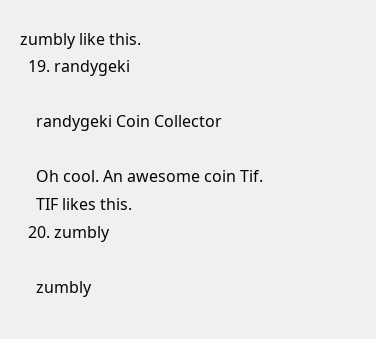zumbly like this.
  19. randygeki

    randygeki Coin Collector

    Oh cool. An awesome coin Tif.
    TIF likes this.
  20. zumbly

    zumbly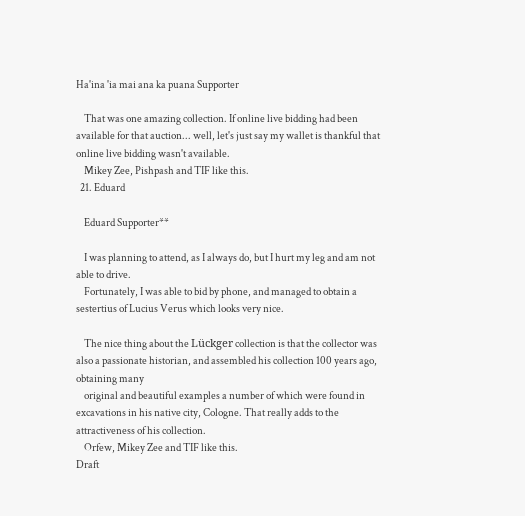Ha'ina 'ia mai ana ka puana Supporter

    That was one amazing collection. If online live bidding had been available for that auction... well, let's just say my wallet is thankful that online live bidding wasn't available.
    Mikey Zee, Pishpash and TIF like this.
  21. Eduard

    Eduard Supporter**

    I was planning to attend, as I always do, but I hurt my leg and am not able to drive.
    Fortunately, I was able to bid by phone, and managed to obtain a sestertius of Lucius Verus which looks very nice.

    The nice thing about the Lückger collection is that the collector was also a passionate historian, and assembled his collection 100 years ago, obtaining many
    original and beautiful examples a number of which were found in excavations in his native city, Cologne. That really adds to the attractiveness of his collection.
    Orfew, Mikey Zee and TIF like this.
Draft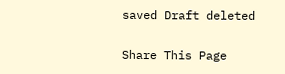saved Draft deleted

Share This Page